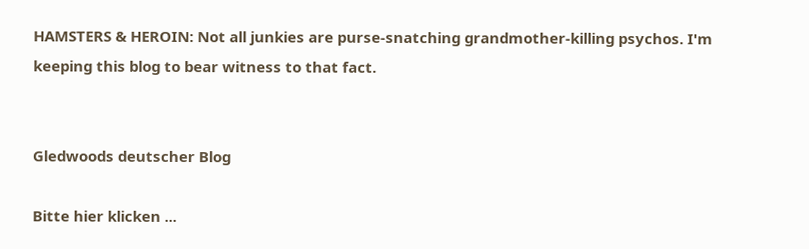HAMSTERS & HEROIN: Not all junkies are purse-snatching grandmother-killing psychos. I'm keeping this blog to bear witness to that fact.


Gledwoods deutscher Blog

Bitte hier klicken ...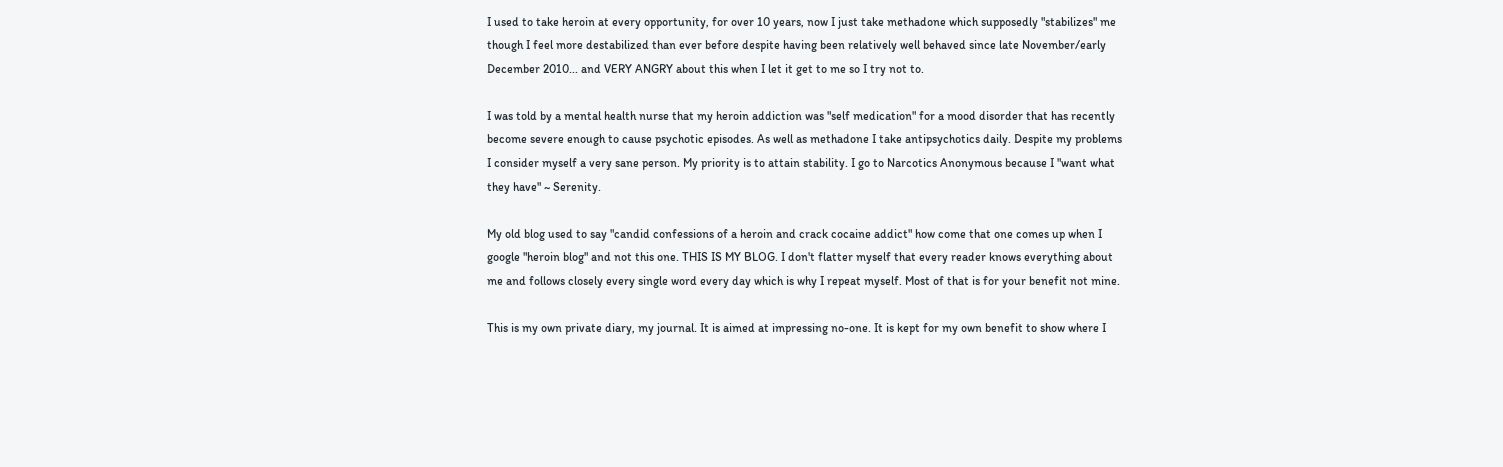I used to take heroin at every opportunity, for over 10 years, now I just take methadone which supposedly "stabilizes" me though I feel more destabilized than ever before despite having been relatively well behaved since late November/early December 2010... and VERY ANGRY about this when I let it get to me so I try not to.

I was told by a mental health nurse that my heroin addiction was "self medication" for a mood disorder that has recently become severe enough to cause psychotic episodes. As well as methadone I take antipsychotics daily. Despite my problems I consider myself a very sane person. My priority is to attain stability. I go to Narcotics Anonymous because I "want what they have" ~ Serenity.

My old blog used to say "candid confessions of a heroin and crack cocaine addict" how come that one comes up when I google "heroin blog" and not this one. THIS IS MY BLOG. I don't flatter myself that every reader knows everything about me and follows closely every single word every day which is why I repeat myself. Most of that is for your benefit not mine.

This is my own private diary, my journal. It is aimed at impressing no-one. It is kept for my own benefit to show where I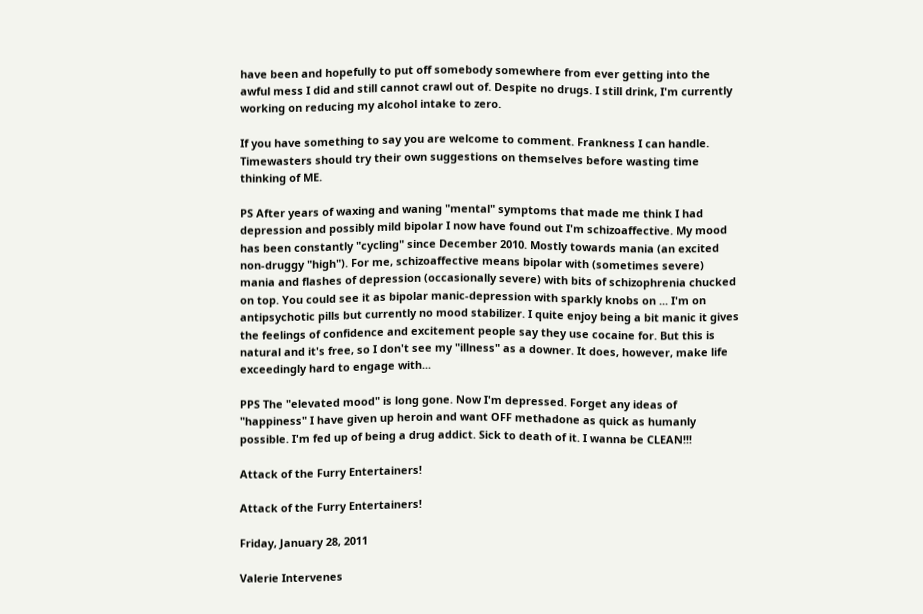have been and hopefully to put off somebody somewhere from ever getting into the awful mess I did and still cannot crawl out of. Despite no drugs. I still drink, I'm currently working on reducing my alcohol intake to zero.

If you have something to say you are welcome to comment. Frankness I can handle. Timewasters should try their own suggestions on themselves before wasting time thinking of ME.

PS After years of waxing and waning "mental" symptoms that made me think I had depression and possibly mild bipolar I now have found out I'm schizoaffective. My mood has been constantly "cycling" since December 2010. Mostly towards mania (an excited non-druggy "high"). For me, schizoaffective means bipolar with (sometimes severe)
mania and flashes of depression (occasionally severe) with bits of schizophrenia chucked on top. You could see it as bipolar manic-depression with sparkly knobs on ... I'm on antipsychotic pills but currently no mood stabilizer. I quite enjoy being a bit manic it gives the feelings of confidence and excitement people say they use cocaine for. But this is natural and it's free, so I don't see my "illness" as a downer. It does, however, make life exceedingly hard to engage with...

PPS The "elevated mood" is long gone. Now I'm depressed. Forget any ideas of "happiness" I have given up heroin and want OFF methadone as quick as humanly possible. I'm fed up of being a drug addict. Sick to death of it. I wanna be CLEAN!!!

Attack of the Furry Entertainers!

Attack of the Furry Entertainers!

Friday, January 28, 2011

Valerie Intervenes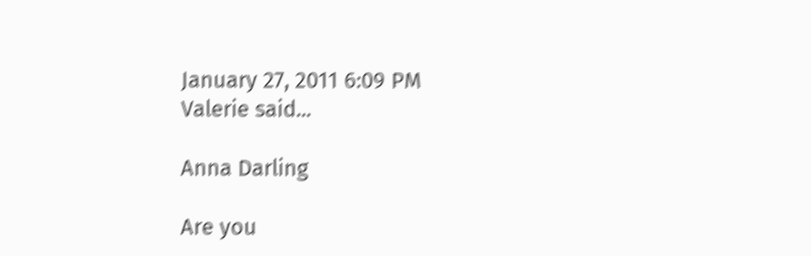January 27, 2011 6:09 PM
Valerie said...

Anna Darling

Are you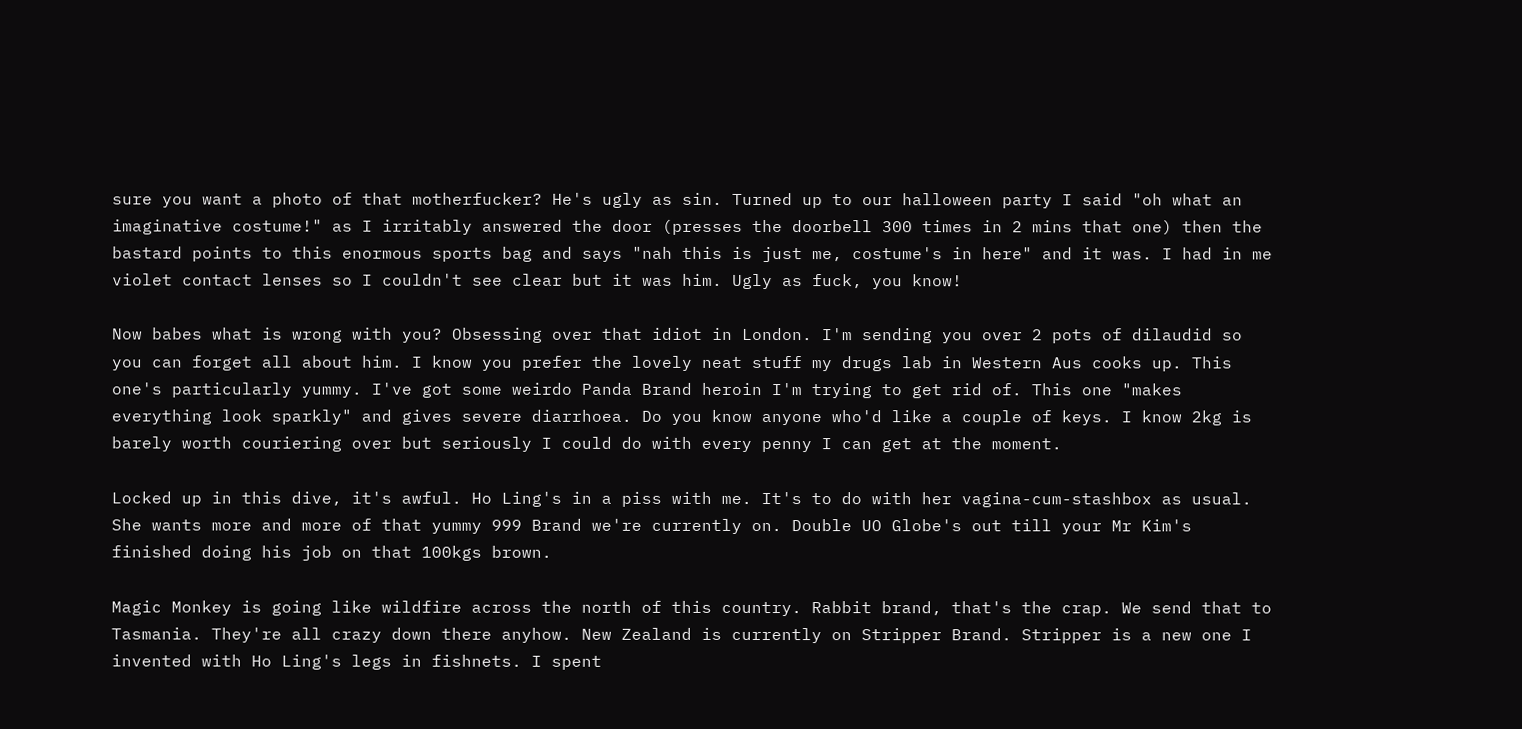sure you want a photo of that motherfucker? He's ugly as sin. Turned up to our halloween party I said "oh what an imaginative costume!" as I irritably answered the door (presses the doorbell 300 times in 2 mins that one) then the bastard points to this enormous sports bag and says "nah this is just me, costume's in here" and it was. I had in me violet contact lenses so I couldn't see clear but it was him. Ugly as fuck, you know!

Now babes what is wrong with you? Obsessing over that idiot in London. I'm sending you over 2 pots of dilaudid so you can forget all about him. I know you prefer the lovely neat stuff my drugs lab in Western Aus cooks up. This one's particularly yummy. I've got some weirdo Panda Brand heroin I'm trying to get rid of. This one "makes everything look sparkly" and gives severe diarrhoea. Do you know anyone who'd like a couple of keys. I know 2kg is barely worth couriering over but seriously I could do with every penny I can get at the moment.

Locked up in this dive, it's awful. Ho Ling's in a piss with me. It's to do with her vagina-cum-stashbox as usual. She wants more and more of that yummy 999 Brand we're currently on. Double UO Globe's out till your Mr Kim's finished doing his job on that 100kgs brown.

Magic Monkey is going like wildfire across the north of this country. Rabbit brand, that's the crap. We send that to Tasmania. They're all crazy down there anyhow. New Zealand is currently on Stripper Brand. Stripper is a new one I invented with Ho Ling's legs in fishnets. I spent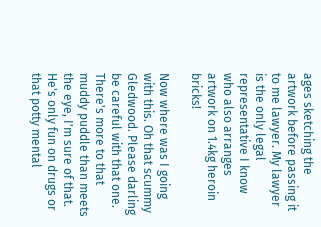ages sketching the artwork before passing it to me lawyer. My lawyer is the only legal representative I know who also arranges artwork on 1.4kg heroin bricks!

Now where was I going with this. Oh that scummy Gledwood. Please darling be careful with that one. There's more to that muddy puddle than meets the eye, I'm sure of that. He's only fun on drugs or that potty mental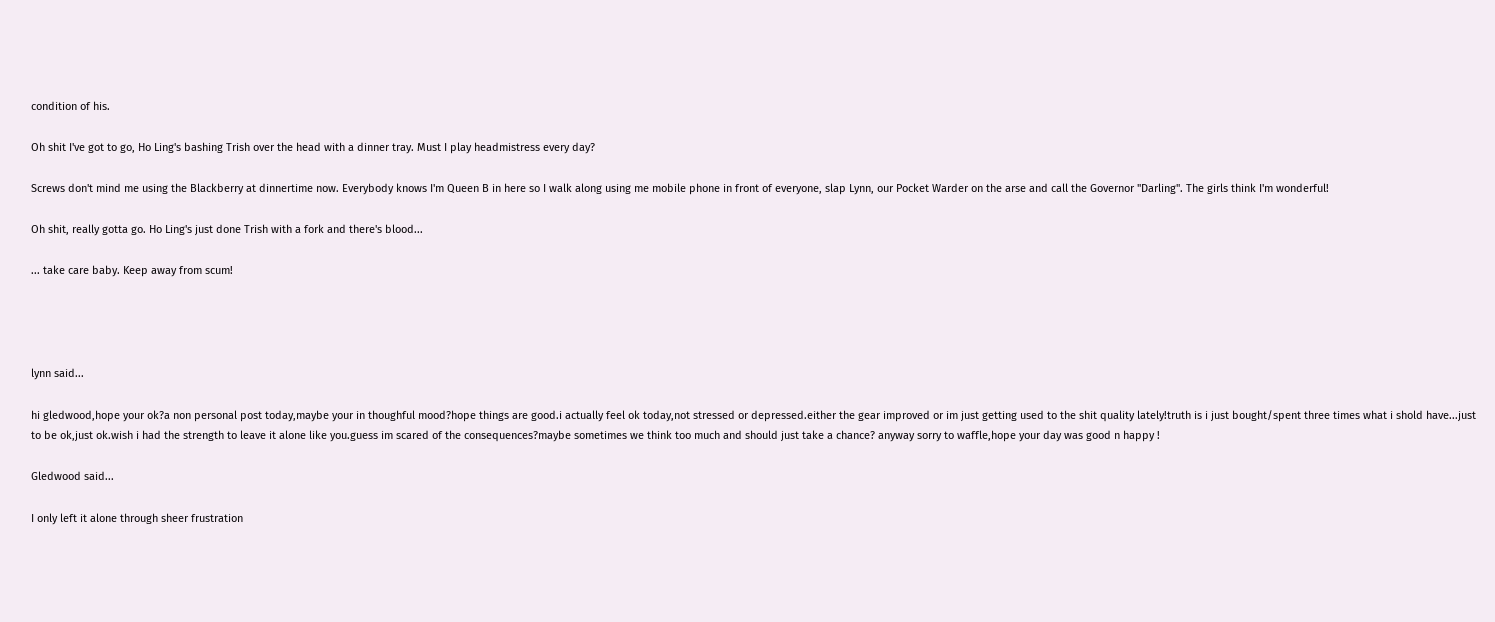condition of his.

Oh shit I've got to go, Ho Ling's bashing Trish over the head with a dinner tray. Must I play headmistress every day?

Screws don't mind me using the Blackberry at dinnertime now. Everybody knows I'm Queen B in here so I walk along using me mobile phone in front of everyone, slap Lynn, our Pocket Warder on the arse and call the Governor "Darling". The girls think I'm wonderful!

Oh shit, really gotta go. Ho Ling's just done Trish with a fork and there's blood...

... take care baby. Keep away from scum!




lynn said...

hi gledwood,hope your ok?a non personal post today,maybe your in thoughful mood?hope things are good.i actually feel ok today,not stressed or depressed.either the gear improved or im just getting used to the shit quality lately!truth is i just bought/spent three times what i shold have...just to be ok,just ok.wish i had the strength to leave it alone like you.guess im scared of the consequences?maybe sometimes we think too much and should just take a chance? anyway sorry to waffle,hope your day was good n happy !

Gledwood said...

I only left it alone through sheer frustration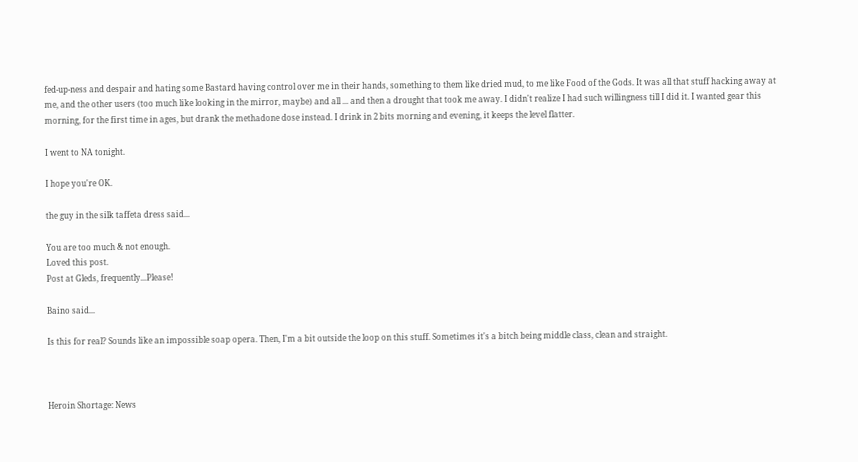fed-up-ness and despair and hating some Bastard having control over me in their hands, something to them like dried mud, to me like Food of the Gods. It was all that stuff hacking away at me, and the other users (too much like looking in the mirror, maybe) and all ... and then a drought that took me away. I didn't realize I had such willingness till I did it. I wanted gear this morning, for the first time in ages, but drank the methadone dose instead. I drink in 2 bits morning and evening, it keeps the level flatter.

I went to NA tonight.

I hope you're OK.

the guy in the silk taffeta dress said...

You are too much & not enough.
Loved this post.
Post at Gleds, frequently...Please!

Baino said...

Is this for real? Sounds like an impossible soap opera. Then, I'm a bit outside the loop on this stuff. Sometimes it's a bitch being middle class, clean and straight.



Heroin Shortage: News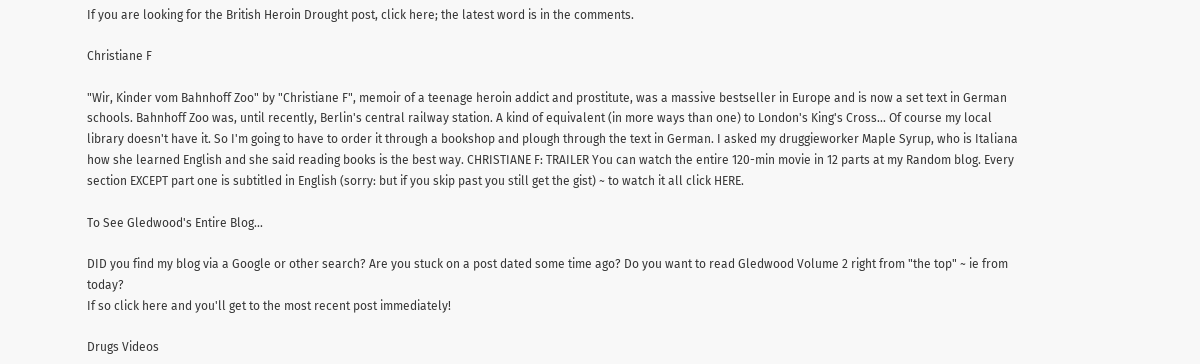If you are looking for the British Heroin Drought post, click here; the latest word is in the comments.

Christiane F

"Wir, Kinder vom Bahnhoff Zoo" by "Christiane F", memoir of a teenage heroin addict and prostitute, was a massive bestseller in Europe and is now a set text in German schools. Bahnhoff Zoo was, until recently, Berlin's central railway station. A kind of equivalent (in more ways than one) to London's King's Cross... Of course my local library doesn't have it. So I'm going to have to order it through a bookshop and plough through the text in German. I asked my druggieworker Maple Syrup, who is Italiana how she learned English and she said reading books is the best way. CHRISTIANE F: TRAILER You can watch the entire 120-min movie in 12 parts at my Random blog. Every section EXCEPT part one is subtitled in English (sorry: but if you skip past you still get the gist) ~ to watch it all click HERE.

To See Gledwood's Entire Blog...

DID you find my blog via a Google or other search? Are you stuck on a post dated some time ago? Do you want to read Gledwood Volume 2 right from "the top" ~ ie from today?
If so click here and you'll get to the most recent post immediately!

Drugs Videos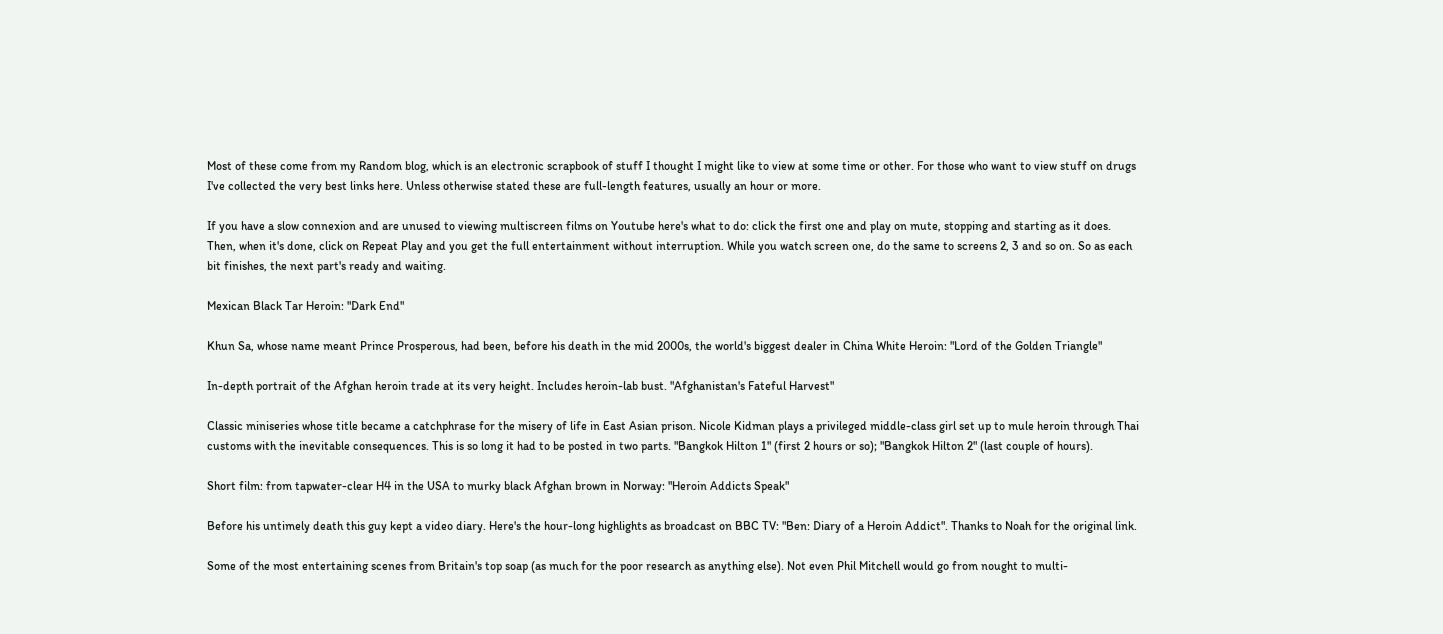Most of these come from my Random blog, which is an electronic scrapbook of stuff I thought I might like to view at some time or other. For those who want to view stuff on drugs I've collected the very best links here. Unless otherwise stated these are full-length features, usually an hour or more.

If you have a slow connexion and are unused to viewing multiscreen films on Youtube here's what to do: click the first one and play on mute, stopping and starting as it does. Then, when it's done, click on Repeat Play and you get the full entertainment without interruption. While you watch screen one, do the same to screens 2, 3 and so on. So as each bit finishes, the next part's ready and waiting.

Mexican Black Tar Heroin: "Dark End"

Khun Sa, whose name meant Prince Prosperous, had been, before his death in the mid 2000s, the world's biggest dealer in China White Heroin: "Lord of the Golden Triangle"

In-depth portrait of the Afghan heroin trade at its very height. Includes heroin-lab bust. "Afghanistan's Fateful Harvest"

Classic miniseries whose title became a catchphrase for the misery of life in East Asian prison. Nicole Kidman plays a privileged middle-class girl set up to mule heroin through Thai customs with the inevitable consequences. This is so long it had to be posted in two parts. "Bangkok Hilton 1" (first 2 hours or so); "Bangkok Hilton 2" (last couple of hours).

Short film: from tapwater-clear H4 in the USA to murky black Afghan brown in Norway: "Heroin Addicts Speak"

Before his untimely death this guy kept a video diary. Here's the hour-long highlights as broadcast on BBC TV: "Ben: Diary of a Heroin Addict". Thanks to Noah for the original link.

Some of the most entertaining scenes from Britain's top soap (as much for the poor research as anything else). Not even Phil Mitchell would go from nought to multi-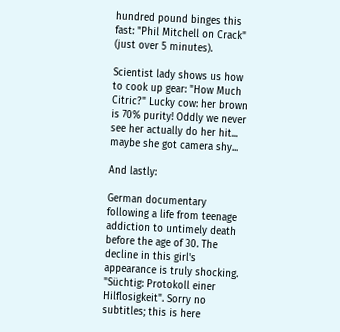hundred pound binges this fast: "Phil Mitchell on Crack" (just over 5 minutes).

Scientist lady shows us how to cook up gear: "How Much Citric?" Lucky cow: her brown is 70% purity! Oddly we never see her actually do her hit... maybe she got camera shy...

And lastly:

German documentary following a life from teenage addiction to untimely death before the age of 30. The decline in this girl's appearance is truly shocking. "Süchtig: Protokoll einer Hilflosigkeit". Sorry no subtitles; this is here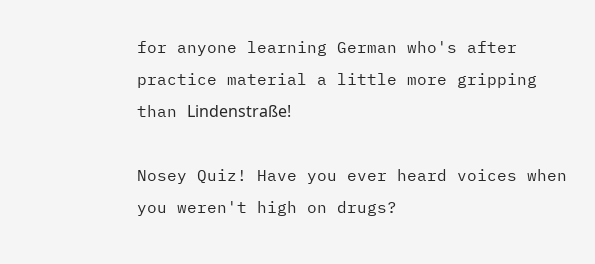for anyone learning German who's after practice material a little more gripping than Lindenstraße!

Nosey Quiz! Have you ever heard voices when you weren't high on drugs?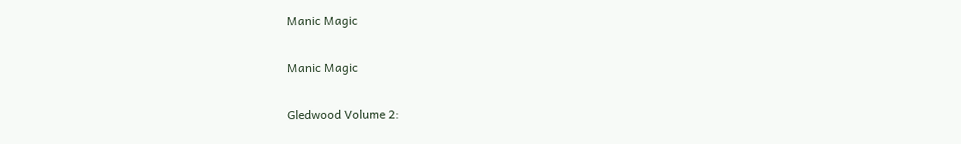Manic Magic

Manic Magic

Gledwood Volume 2: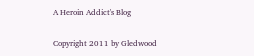A Heroin Addict's Blog

Copyright 2011 by Gledwood